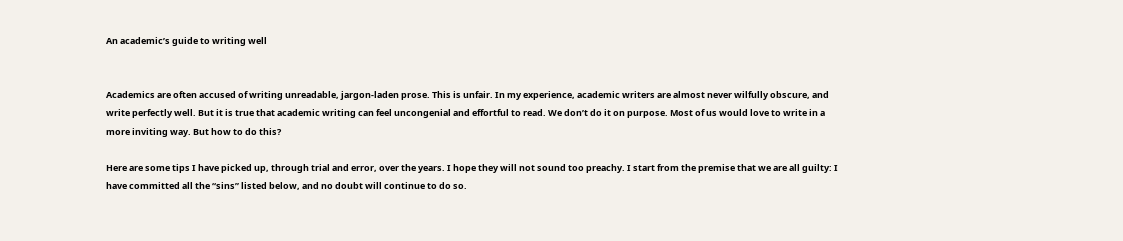An academic’s guide to writing well


Academics are often accused of writing unreadable, jargon-laden prose. This is unfair. In my experience, academic writers are almost never wilfully obscure, and write perfectly well. But it is true that academic writing can feel uncongenial and effortful to read. We don’t do it on purpose. Most of us would love to write in a more inviting way. But how to do this?

Here are some tips I have picked up, through trial and error, over the years. I hope they will not sound too preachy. I start from the premise that we are all guilty: I have committed all the “sins” listed below, and no doubt will continue to do so.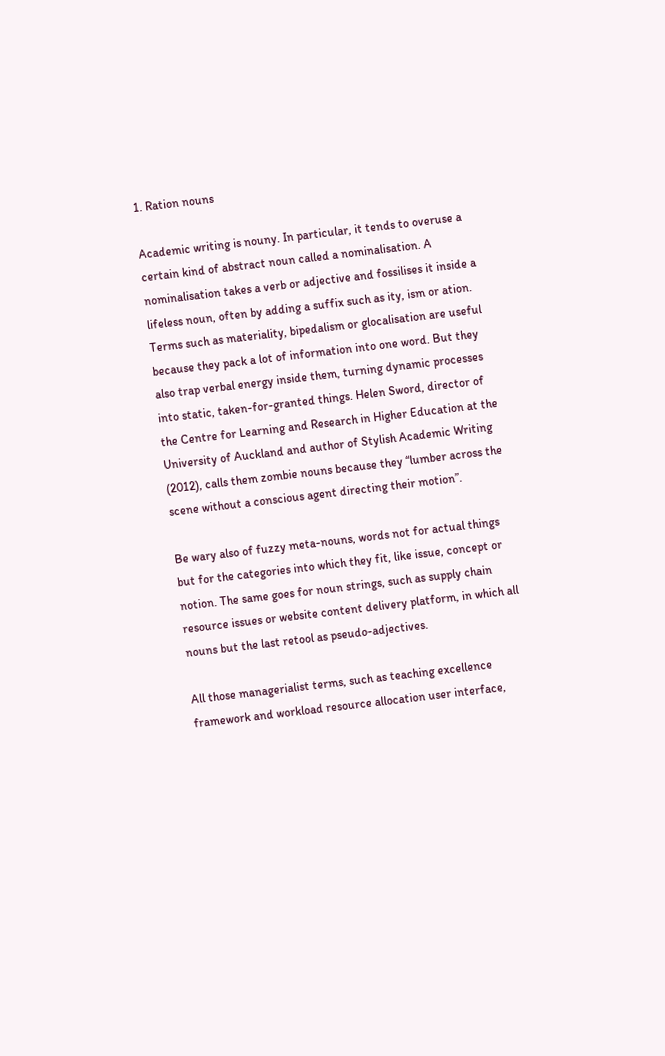1. Ration nouns

Academic writing is nouny. In particular, it tends to overuse a certain kind of abstract noun called a nominalisation. A nominalisation takes a verb or adjective and fossilises it inside a lifeless noun, often by adding a suffix such as ity, ism or ation. Terms such as materiality, bipedalism or glocalisation are useful because they pack a lot of information into one word. But they also trap verbal energy inside them, turning dynamic processes into static, taken-for-granted things. Helen Sword, director of the Centre for Learning and Research in Higher Education at the University of Auckland and author of Stylish Academic Writing (2012), calls them zombie nouns because they “lumber across the scene without a conscious agent directing their motion”.

Be wary also of fuzzy meta-nouns, words not for actual things but for the categories into which they fit, like issue, concept or notion. The same goes for noun strings, such as supply chain resource issues or website content delivery platform, in which all nouns but the last retool as pseudo-adjectives.

All those managerialist terms, such as teaching excellence framework and workload resource allocation user interface,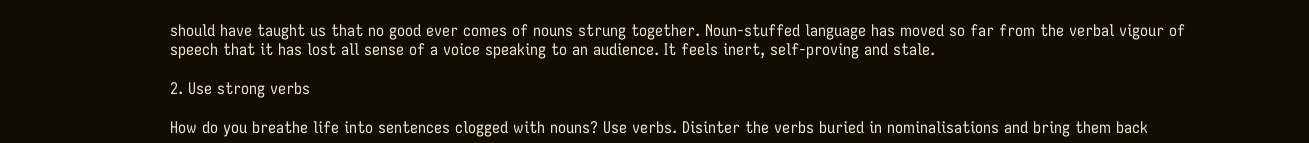should have taught us that no good ever comes of nouns strung together. Noun-stuffed language has moved so far from the verbal vigour of speech that it has lost all sense of a voice speaking to an audience. It feels inert, self-proving and stale.

2. Use strong verbs

How do you breathe life into sentences clogged with nouns? Use verbs. Disinter the verbs buried in nominalisations and bring them back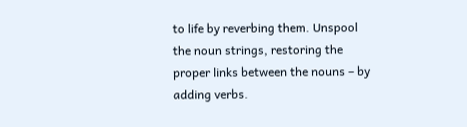to life by reverbing them. Unspool the noun strings, restoring the proper links between the nouns – by adding verbs.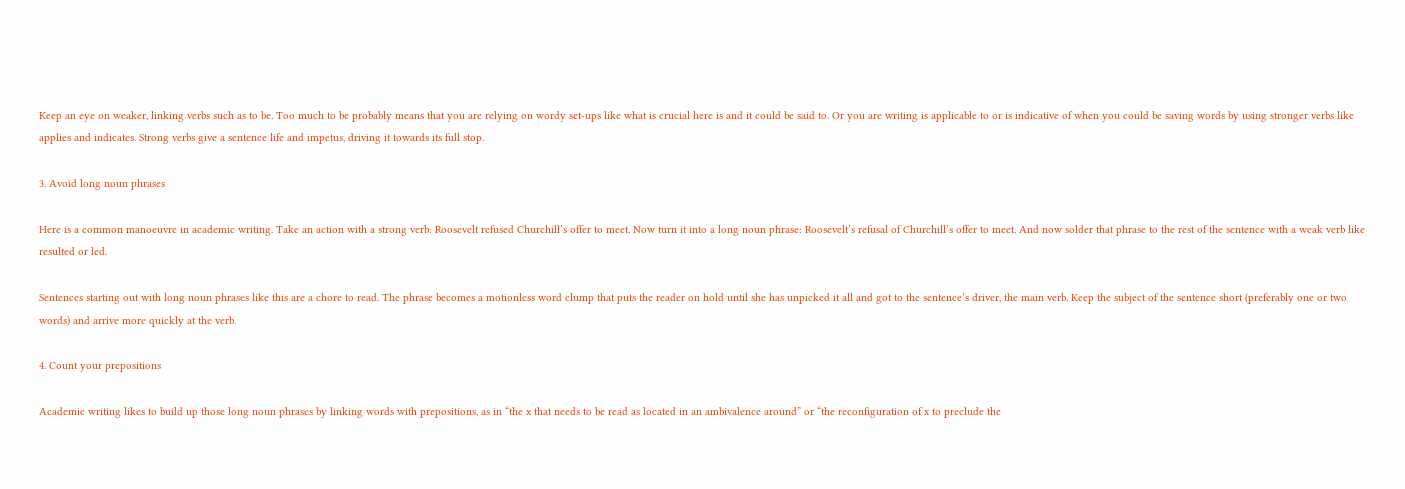Keep an eye on weaker, linking verbs such as to be. Too much to be probably means that you are relying on wordy set-ups like what is crucial here is and it could be said to. Or you are writing is applicable to or is indicative of when you could be saving words by using stronger verbs like applies and indicates. Strong verbs give a sentence life and impetus, driving it towards its full stop.

3. Avoid long noun phrases

Here is a common manoeuvre in academic writing. Take an action with a strong verb: Roosevelt refused Churchill’s offer to meet. Now turn it into a long noun phrase: Roosevelt’s refusal of Churchill’s offer to meet. And now solder that phrase to the rest of the sentence with a weak verb like resulted or led.

Sentences starting out with long noun phrases like this are a chore to read. The phrase becomes a motionless word clump that puts the reader on hold until she has unpicked it all and got to the sentence’s driver, the main verb. Keep the subject of the sentence short (preferably one or two words) and arrive more quickly at the verb.

4. Count your prepositions

Academic writing likes to build up those long noun phrases by linking words with prepositions, as in “the x that needs to be read as located in an ambivalence around” or “the reconfiguration of x to preclude the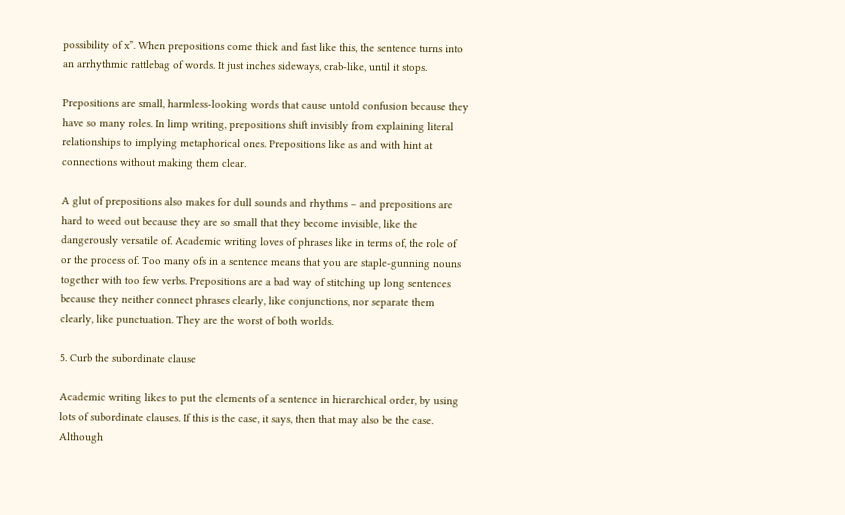possibility of x”. When prepositions come thick and fast like this, the sentence turns into an arrhythmic rattlebag of words. It just inches sideways, crab-like, until it stops.

Prepositions are small, harmless-looking words that cause untold confusion because they have so many roles. In limp writing, prepositions shift invisibly from explaining literal relationships to implying metaphorical ones. Prepositions like as and with hint at connections without making them clear.

A glut of prepositions also makes for dull sounds and rhythms – and prepositions are hard to weed out because they are so small that they become invisible, like the dangerously versatile of. Academic writing loves of phrases like in terms of, the role of or the process of. Too many ofs in a sentence means that you are staple-gunning nouns together with too few verbs. Prepositions are a bad way of stitching up long sentences because they neither connect phrases clearly, like conjunctions, nor separate them clearly, like punctuation. They are the worst of both worlds.

5. Curb the subordinate clause

Academic writing likes to put the elements of a sentence in hierarchical order, by using lots of subordinate clauses. If this is the case, it says, then that may also be the case. Although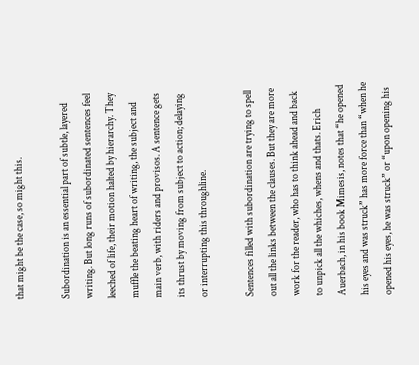that might be the case, so might this.

Subordination is an essential part of subtle, layered writing. But long runs of subordinated sentences feel leeched of life, their motion halted by hierarchy. They muffle the beating heart of writing, the subject and main verb, with riders and provisos. A sentence gets its thrust by moving from subject to action; delaying or interrupting this throughline.

Sentences filled with subordination are trying to spell out all the links between the clauses. But they are more work for the reader, who has to think ahead and back to unpick all the whiches, whens and thats. Erich Auerbach, in his book Mimesis, notes that “he opened his eyes and was struck” has more force than “when he opened his eyes, he was struck” or “upon opening his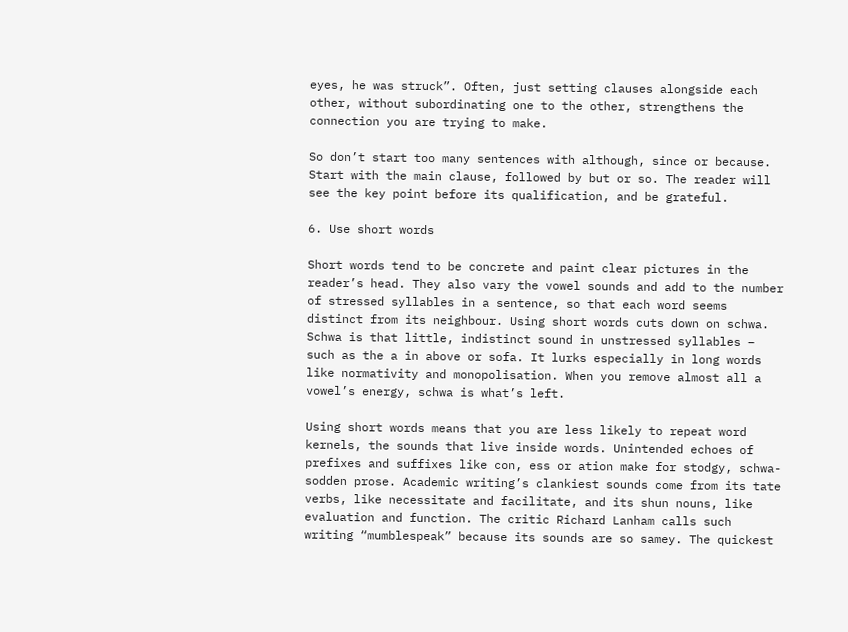eyes, he was struck”. Often, just setting clauses alongside each other, without subordinating one to the other, strengthens the connection you are trying to make.

So don’t start too many sentences with although, since or because. Start with the main clause, followed by but or so. The reader will see the key point before its qualification, and be grateful.

6. Use short words

Short words tend to be concrete and paint clear pictures in the reader’s head. They also vary the vowel sounds and add to the number of stressed syllables in a sentence, so that each word seems distinct from its neighbour. Using short words cuts down on schwa. Schwa is that little, indistinct sound in unstressed syllables – such as the a in above or sofa. It lurks especially in long words like normativity and monopolisation. When you remove almost all a vowel’s energy, schwa is what’s left.

Using short words means that you are less likely to repeat word kernels, the sounds that live inside words. Unintended echoes of prefixes and suffixes like con, ess or ation make for stodgy, schwa-sodden prose. Academic writing’s clankiest sounds come from its tate verbs, like necessitate and facilitate, and its shun nouns, like evaluation and function. The critic Richard Lanham calls such writing “mumblespeak” because its sounds are so samey. The quickest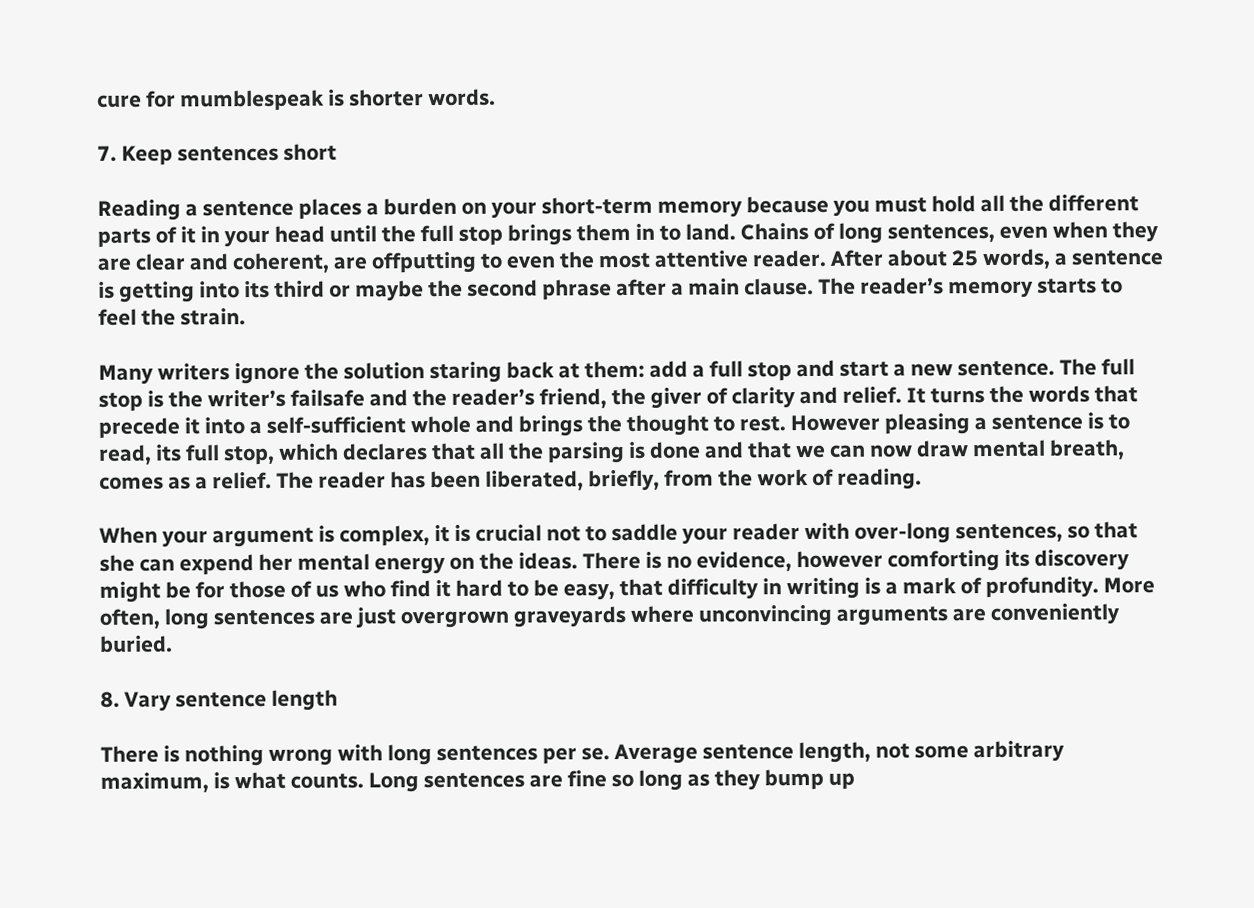cure for mumblespeak is shorter words.

7. Keep sentences short

Reading a sentence places a burden on your short-term memory because you must hold all the different parts of it in your head until the full stop brings them in to land. Chains of long sentences, even when they are clear and coherent, are offputting to even the most attentive reader. After about 25 words, a sentence is getting into its third or maybe the second phrase after a main clause. The reader’s memory starts to feel the strain.

Many writers ignore the solution staring back at them: add a full stop and start a new sentence. The full stop is the writer’s failsafe and the reader’s friend, the giver of clarity and relief. It turns the words that precede it into a self-sufficient whole and brings the thought to rest. However pleasing a sentence is to read, its full stop, which declares that all the parsing is done and that we can now draw mental breath, comes as a relief. The reader has been liberated, briefly, from the work of reading.

When your argument is complex, it is crucial not to saddle your reader with over-long sentences, so that she can expend her mental energy on the ideas. There is no evidence, however comforting its discovery might be for those of us who find it hard to be easy, that difficulty in writing is a mark of profundity. More often, long sentences are just overgrown graveyards where unconvincing arguments are conveniently buried.

8. Vary sentence length

There is nothing wrong with long sentences per se. Average sentence length, not some arbitrary maximum, is what counts. Long sentences are fine so long as they bump up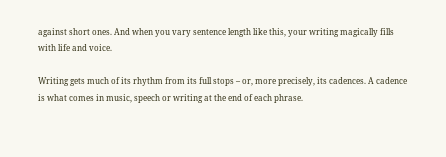against short ones. And when you vary sentence length like this, your writing magically fills with life and voice.

Writing gets much of its rhythm from its full stops – or, more precisely, its cadences. A cadence is what comes in music, speech or writing at the end of each phrase.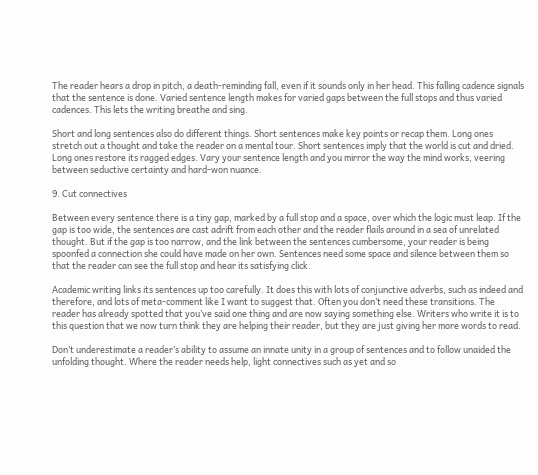The reader hears a drop in pitch, a death-reminding fall, even if it sounds only in her head. This falling cadence signals that the sentence is done. Varied sentence length makes for varied gaps between the full stops and thus varied cadences. This lets the writing breathe and sing.

Short and long sentences also do different things. Short sentences make key points or recap them. Long ones stretch out a thought and take the reader on a mental tour. Short sentences imply that the world is cut and dried. Long ones restore its ragged edges. Vary your sentence length and you mirror the way the mind works, veering between seductive certainty and hard-won nuance.

9. Cut connectives

Between every sentence there is a tiny gap, marked by a full stop and a space, over which the logic must leap. If the gap is too wide, the sentences are cast adrift from each other and the reader flails around in a sea of unrelated thought. But if the gap is too narrow, and the link between the sentences cumbersome, your reader is being spoonfed a connection she could have made on her own. Sentences need some space and silence between them so that the reader can see the full stop and hear its satisfying click.

Academic writing links its sentences up too carefully. It does this with lots of conjunctive adverbs, such as indeed and therefore, and lots of meta-comment like I want to suggest that. Often you don’t need these transitions. The reader has already spotted that you’ve said one thing and are now saying something else. Writers who write it is to this question that we now turn think they are helping their reader, but they are just giving her more words to read.

Don’t underestimate a reader’s ability to assume an innate unity in a group of sentences and to follow unaided the unfolding thought. Where the reader needs help, light connectives such as yet and so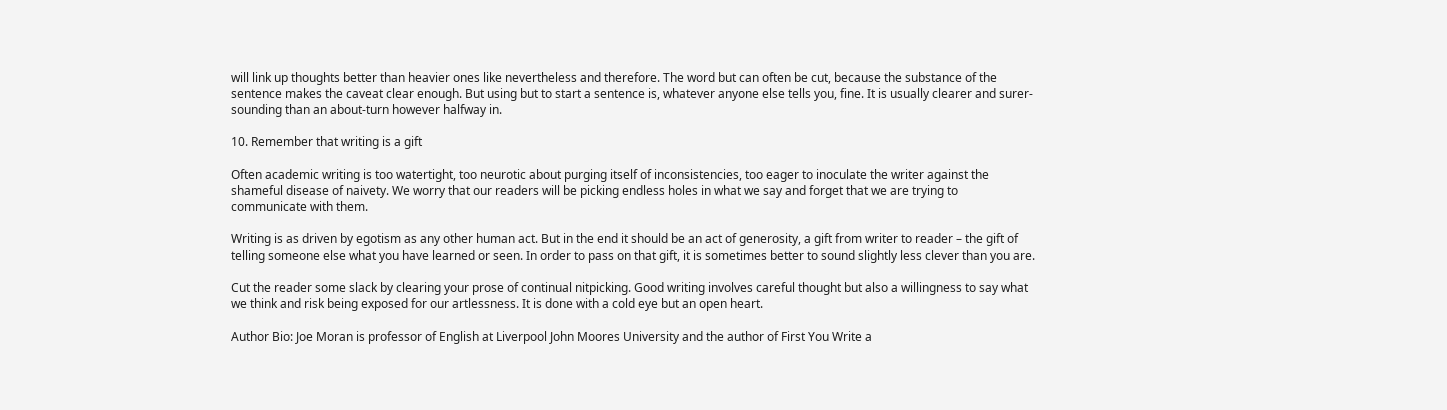will link up thoughts better than heavier ones like nevertheless and therefore. The word but can often be cut, because the substance of the sentence makes the caveat clear enough. But using but to start a sentence is, whatever anyone else tells you, fine. It is usually clearer and surer-sounding than an about-turn however halfway in.

10. Remember that writing is a gift

Often academic writing is too watertight, too neurotic about purging itself of inconsistencies, too eager to inoculate the writer against the shameful disease of naivety. We worry that our readers will be picking endless holes in what we say and forget that we are trying to communicate with them.

Writing is as driven by egotism as any other human act. But in the end it should be an act of generosity, a gift from writer to reader – the gift of telling someone else what you have learned or seen. In order to pass on that gift, it is sometimes better to sound slightly less clever than you are.

Cut the reader some slack by clearing your prose of continual nitpicking. Good writing involves careful thought but also a willingness to say what we think and risk being exposed for our artlessness. It is done with a cold eye but an open heart.

Author Bio: Joe Moran is professor of English at Liverpool John Moores University and the author of First You Write a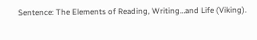Sentence: The Elements of Reading, Writing…and Life (Viking).